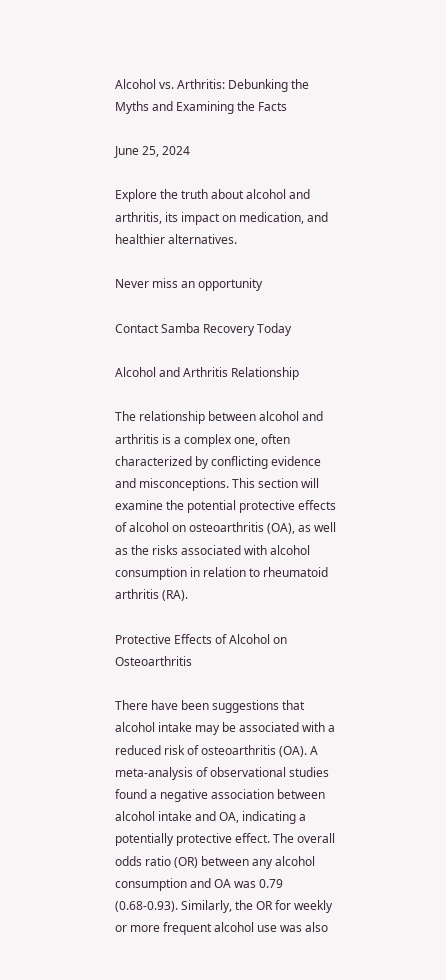Alcohol vs. Arthritis: Debunking the Myths and Examining the Facts

June 25, 2024

Explore the truth about alcohol and arthritis, its impact on medication, and healthier alternatives.

Never miss an opportunity

Contact Samba Recovery Today

Alcohol and Arthritis Relationship

The relationship between alcohol and arthritis is a complex one, often characterized by conflicting evidence and misconceptions. This section will examine the potential protective effects of alcohol on osteoarthritis (OA), as well as the risks associated with alcohol consumption in relation to rheumatoid arthritis (RA).

Protective Effects of Alcohol on Osteoarthritis

There have been suggestions that alcohol intake may be associated with a reduced risk of osteoarthritis (OA). A meta-analysis of observational studies found a negative association between alcohol intake and OA, indicating a potentially protective effect. The overall odds ratio (OR) between any alcohol consumption and OA was 0.79 (0.68-0.93). Similarly, the OR for weekly or more frequent alcohol use was also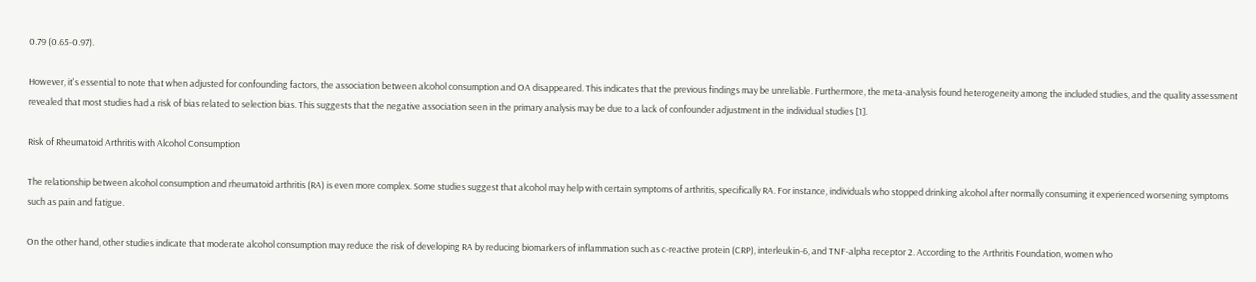0.79 (0.65-0.97).

However, it's essential to note that when adjusted for confounding factors, the association between alcohol consumption and OA disappeared. This indicates that the previous findings may be unreliable. Furthermore, the meta-analysis found heterogeneity among the included studies, and the quality assessment revealed that most studies had a risk of bias related to selection bias. This suggests that the negative association seen in the primary analysis may be due to a lack of confounder adjustment in the individual studies [1].

Risk of Rheumatoid Arthritis with Alcohol Consumption

The relationship between alcohol consumption and rheumatoid arthritis (RA) is even more complex. Some studies suggest that alcohol may help with certain symptoms of arthritis, specifically RA. For instance, individuals who stopped drinking alcohol after normally consuming it experienced worsening symptoms such as pain and fatigue.

On the other hand, other studies indicate that moderate alcohol consumption may reduce the risk of developing RA by reducing biomarkers of inflammation such as c-reactive protein (CRP), interleukin-6, and TNF-alpha receptor 2. According to the Arthritis Foundation, women who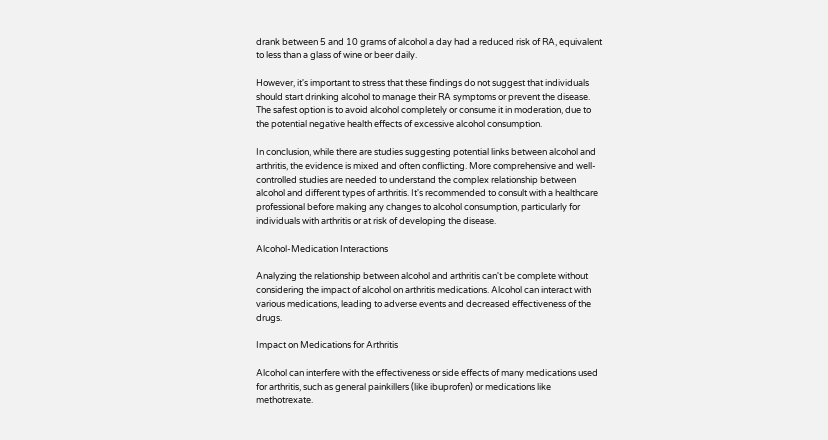drank between 5 and 10 grams of alcohol a day had a reduced risk of RA, equivalent to less than a glass of wine or beer daily.

However, it's important to stress that these findings do not suggest that individuals should start drinking alcohol to manage their RA symptoms or prevent the disease. The safest option is to avoid alcohol completely or consume it in moderation, due to the potential negative health effects of excessive alcohol consumption.

In conclusion, while there are studies suggesting potential links between alcohol and arthritis, the evidence is mixed and often conflicting. More comprehensive and well-controlled studies are needed to understand the complex relationship between alcohol and different types of arthritis. It's recommended to consult with a healthcare professional before making any changes to alcohol consumption, particularly for individuals with arthritis or at risk of developing the disease.

Alcohol-Medication Interactions

Analyzing the relationship between alcohol and arthritis can't be complete without considering the impact of alcohol on arthritis medications. Alcohol can interact with various medications, leading to adverse events and decreased effectiveness of the drugs.

Impact on Medications for Arthritis

Alcohol can interfere with the effectiveness or side effects of many medications used for arthritis, such as general painkillers (like ibuprofen) or medications like methotrexate.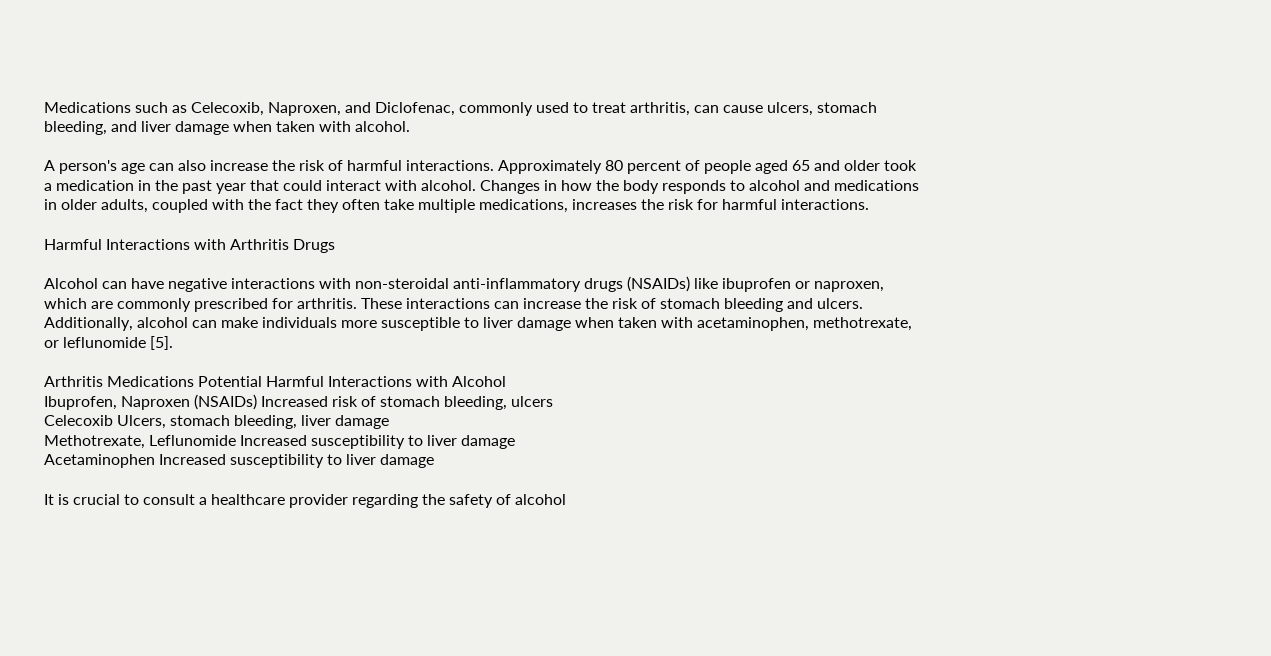Medications such as Celecoxib, Naproxen, and Diclofenac, commonly used to treat arthritis, can cause ulcers, stomach bleeding, and liver damage when taken with alcohol.

A person's age can also increase the risk of harmful interactions. Approximately 80 percent of people aged 65 and older took a medication in the past year that could interact with alcohol. Changes in how the body responds to alcohol and medications in older adults, coupled with the fact they often take multiple medications, increases the risk for harmful interactions.

Harmful Interactions with Arthritis Drugs

Alcohol can have negative interactions with non-steroidal anti-inflammatory drugs (NSAIDs) like ibuprofen or naproxen, which are commonly prescribed for arthritis. These interactions can increase the risk of stomach bleeding and ulcers. Additionally, alcohol can make individuals more susceptible to liver damage when taken with acetaminophen, methotrexate, or leflunomide [5].

Arthritis Medications Potential Harmful Interactions with Alcohol
Ibuprofen, Naproxen (NSAIDs) Increased risk of stomach bleeding, ulcers
Celecoxib Ulcers, stomach bleeding, liver damage
Methotrexate, Leflunomide Increased susceptibility to liver damage
Acetaminophen Increased susceptibility to liver damage

It is crucial to consult a healthcare provider regarding the safety of alcohol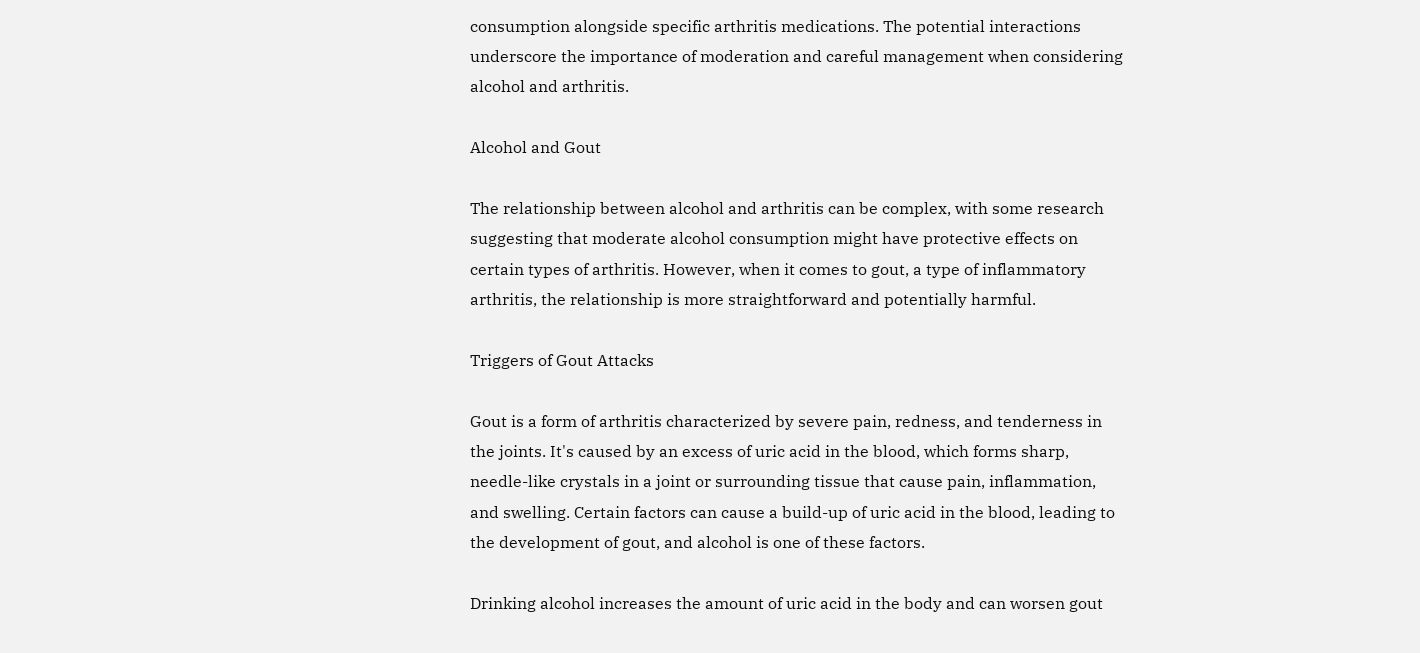consumption alongside specific arthritis medications. The potential interactions underscore the importance of moderation and careful management when considering alcohol and arthritis.

Alcohol and Gout

The relationship between alcohol and arthritis can be complex, with some research suggesting that moderate alcohol consumption might have protective effects on certain types of arthritis. However, when it comes to gout, a type of inflammatory arthritis, the relationship is more straightforward and potentially harmful.

Triggers of Gout Attacks

Gout is a form of arthritis characterized by severe pain, redness, and tenderness in the joints. It's caused by an excess of uric acid in the blood, which forms sharp, needle-like crystals in a joint or surrounding tissue that cause pain, inflammation, and swelling. Certain factors can cause a build-up of uric acid in the blood, leading to the development of gout, and alcohol is one of these factors.

Drinking alcohol increases the amount of uric acid in the body and can worsen gout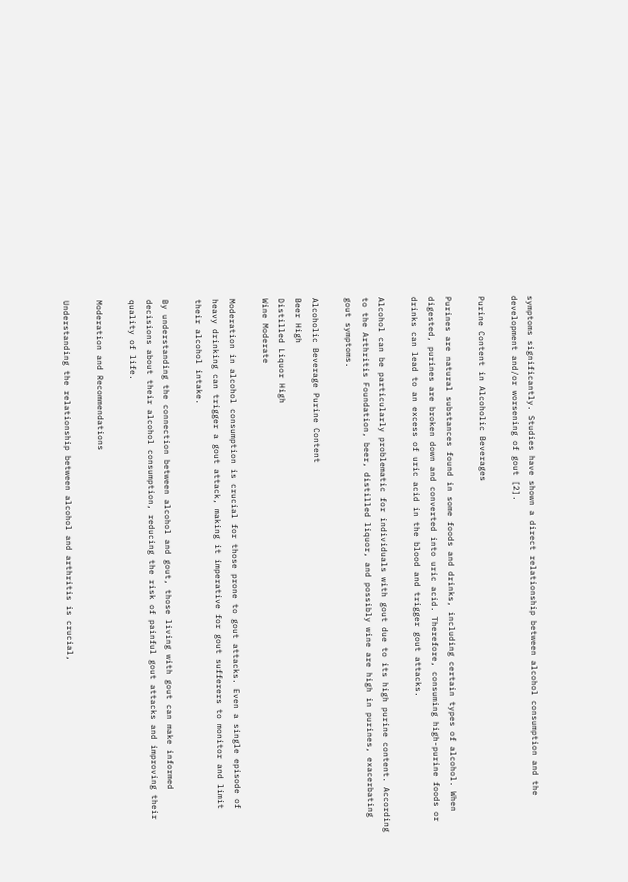symptoms significantly. Studies have shown a direct relationship between alcohol consumption and the development and/or worsening of gout [2].

Purine Content in Alcoholic Beverages

Purines are natural substances found in some foods and drinks, including certain types of alcohol. When digested, purines are broken down and converted into uric acid. Therefore, consuming high-purine foods or drinks can lead to an excess of uric acid in the blood and trigger gout attacks.

Alcohol can be particularly problematic for individuals with gout due to its high purine content. According to the Arthritis Foundation, beer, distilled liquor, and possibly wine are high in purines, exacerbating gout symptoms.

Alcoholic Beverage Purine Content
Beer High
Distilled Liquor High
Wine Moderate

Moderation in alcohol consumption is crucial for those prone to gout attacks. Even a single episode of heavy drinking can trigger a gout attack, making it imperative for gout sufferers to monitor and limit their alcohol intake.

By understanding the connection between alcohol and gout, those living with gout can make informed decisions about their alcohol consumption, reducing the risk of painful gout attacks and improving their quality of life.

Moderation and Recommendations

Understanding the relationship between alcohol and arthritis is crucial,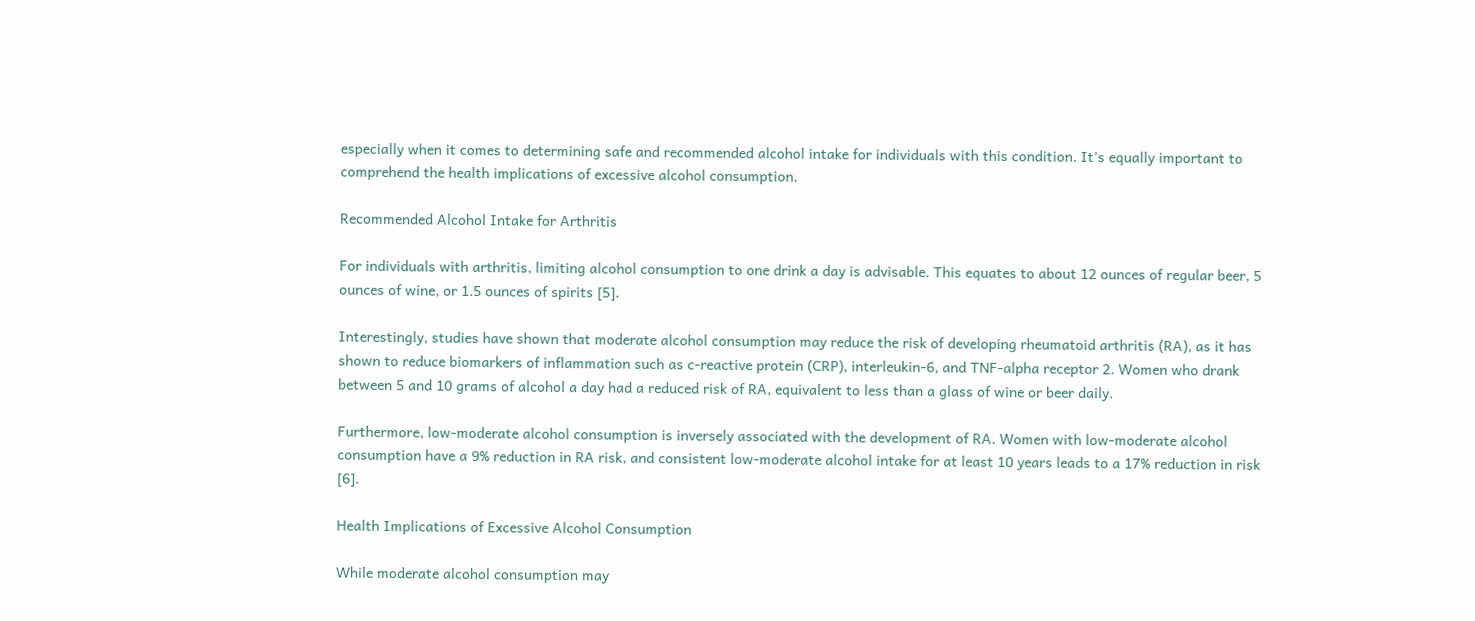especially when it comes to determining safe and recommended alcohol intake for individuals with this condition. It's equally important to comprehend the health implications of excessive alcohol consumption.

Recommended Alcohol Intake for Arthritis

For individuals with arthritis, limiting alcohol consumption to one drink a day is advisable. This equates to about 12 ounces of regular beer, 5 ounces of wine, or 1.5 ounces of spirits [5].

Interestingly, studies have shown that moderate alcohol consumption may reduce the risk of developing rheumatoid arthritis (RA), as it has shown to reduce biomarkers of inflammation such as c-reactive protein (CRP), interleukin-6, and TNF-alpha receptor 2. Women who drank between 5 and 10 grams of alcohol a day had a reduced risk of RA, equivalent to less than a glass of wine or beer daily.

Furthermore, low-moderate alcohol consumption is inversely associated with the development of RA. Women with low-moderate alcohol consumption have a 9% reduction in RA risk, and consistent low-moderate alcohol intake for at least 10 years leads to a 17% reduction in risk [6].

Health Implications of Excessive Alcohol Consumption

While moderate alcohol consumption may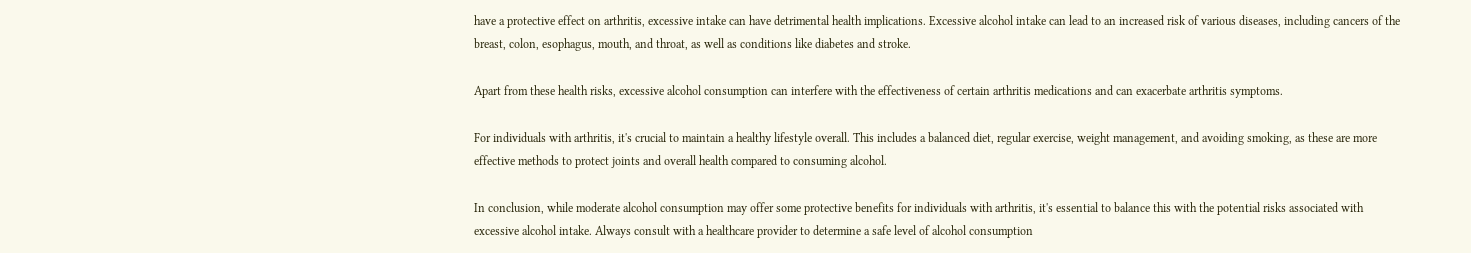have a protective effect on arthritis, excessive intake can have detrimental health implications. Excessive alcohol intake can lead to an increased risk of various diseases, including cancers of the breast, colon, esophagus, mouth, and throat, as well as conditions like diabetes and stroke.

Apart from these health risks, excessive alcohol consumption can interfere with the effectiveness of certain arthritis medications and can exacerbate arthritis symptoms.

For individuals with arthritis, it's crucial to maintain a healthy lifestyle overall. This includes a balanced diet, regular exercise, weight management, and avoiding smoking, as these are more effective methods to protect joints and overall health compared to consuming alcohol.

In conclusion, while moderate alcohol consumption may offer some protective benefits for individuals with arthritis, it's essential to balance this with the potential risks associated with excessive alcohol intake. Always consult with a healthcare provider to determine a safe level of alcohol consumption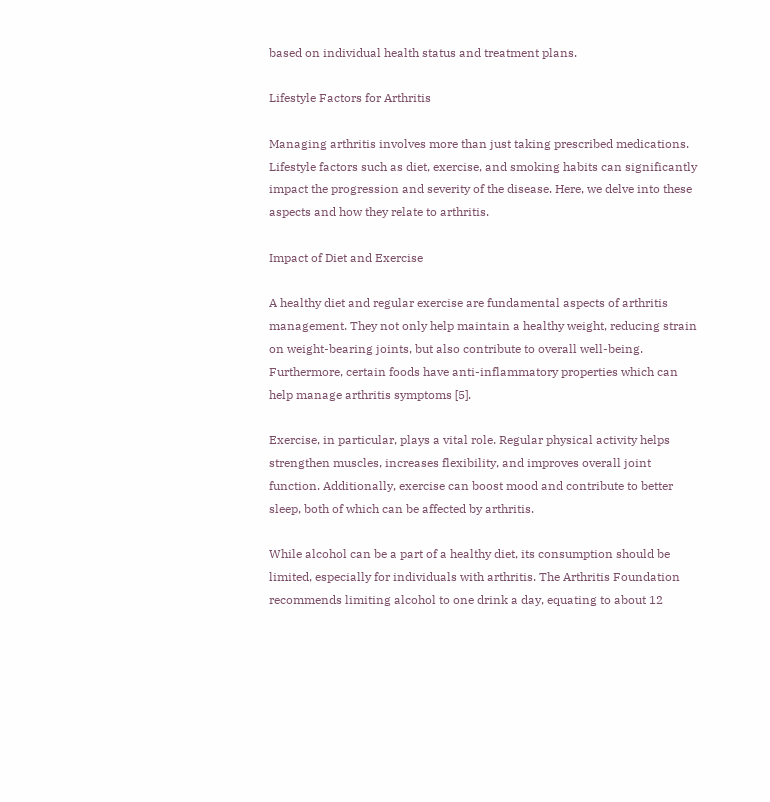based on individual health status and treatment plans.

Lifestyle Factors for Arthritis

Managing arthritis involves more than just taking prescribed medications. Lifestyle factors such as diet, exercise, and smoking habits can significantly impact the progression and severity of the disease. Here, we delve into these aspects and how they relate to arthritis.

Impact of Diet and Exercise

A healthy diet and regular exercise are fundamental aspects of arthritis management. They not only help maintain a healthy weight, reducing strain on weight-bearing joints, but also contribute to overall well-being. Furthermore, certain foods have anti-inflammatory properties which can help manage arthritis symptoms [5].

Exercise, in particular, plays a vital role. Regular physical activity helps strengthen muscles, increases flexibility, and improves overall joint function. Additionally, exercise can boost mood and contribute to better sleep, both of which can be affected by arthritis.

While alcohol can be a part of a healthy diet, its consumption should be limited, especially for individuals with arthritis. The Arthritis Foundation recommends limiting alcohol to one drink a day, equating to about 12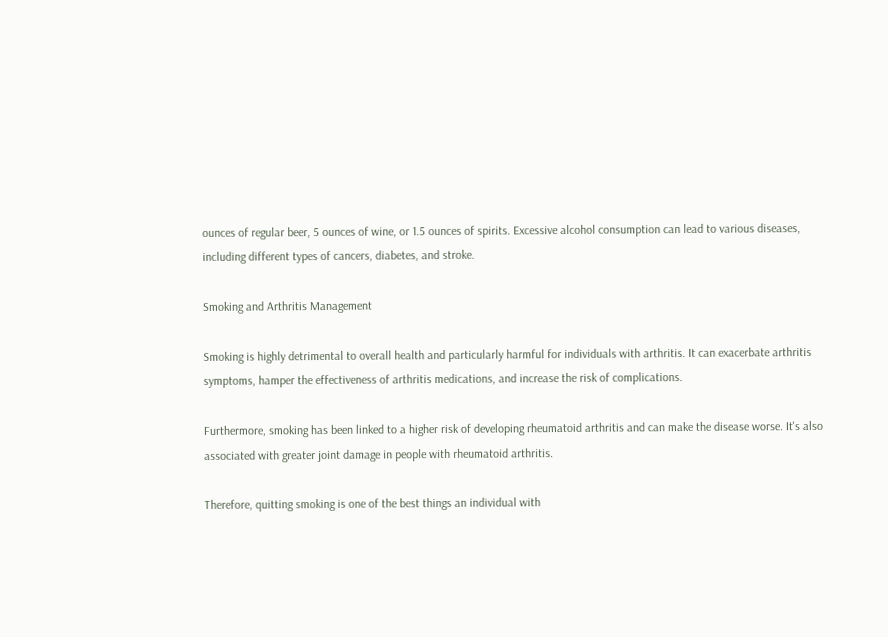ounces of regular beer, 5 ounces of wine, or 1.5 ounces of spirits. Excessive alcohol consumption can lead to various diseases, including different types of cancers, diabetes, and stroke.

Smoking and Arthritis Management

Smoking is highly detrimental to overall health and particularly harmful for individuals with arthritis. It can exacerbate arthritis symptoms, hamper the effectiveness of arthritis medications, and increase the risk of complications.

Furthermore, smoking has been linked to a higher risk of developing rheumatoid arthritis and can make the disease worse. It's also associated with greater joint damage in people with rheumatoid arthritis.

Therefore, quitting smoking is one of the best things an individual with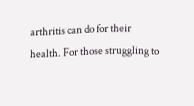arthritis can do for their health. For those struggling to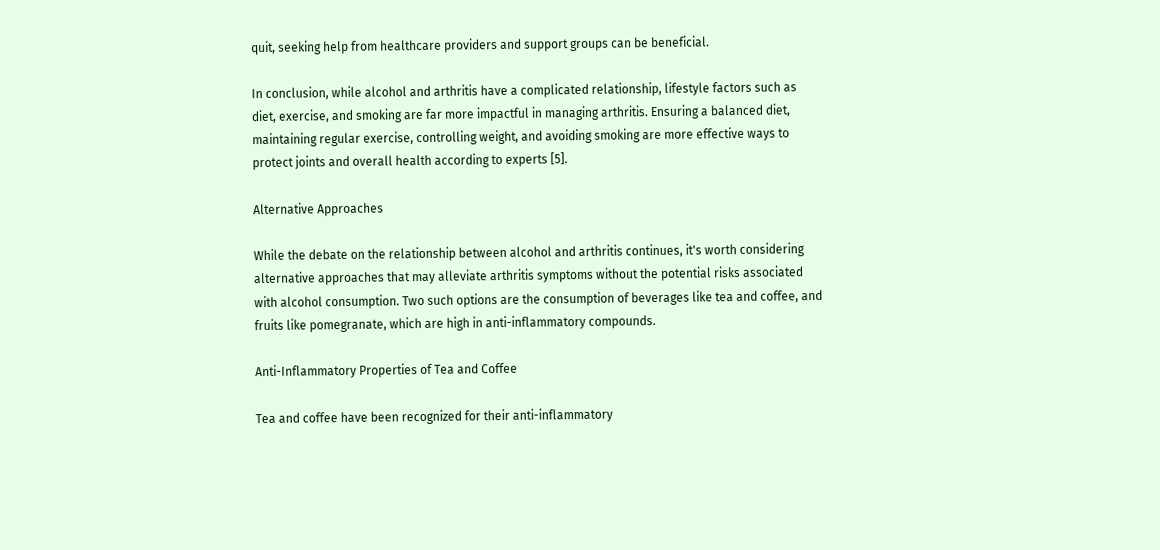quit, seeking help from healthcare providers and support groups can be beneficial.

In conclusion, while alcohol and arthritis have a complicated relationship, lifestyle factors such as diet, exercise, and smoking are far more impactful in managing arthritis. Ensuring a balanced diet, maintaining regular exercise, controlling weight, and avoiding smoking are more effective ways to protect joints and overall health according to experts [5].

Alternative Approaches

While the debate on the relationship between alcohol and arthritis continues, it's worth considering alternative approaches that may alleviate arthritis symptoms without the potential risks associated with alcohol consumption. Two such options are the consumption of beverages like tea and coffee, and fruits like pomegranate, which are high in anti-inflammatory compounds.

Anti-Inflammatory Properties of Tea and Coffee

Tea and coffee have been recognized for their anti-inflammatory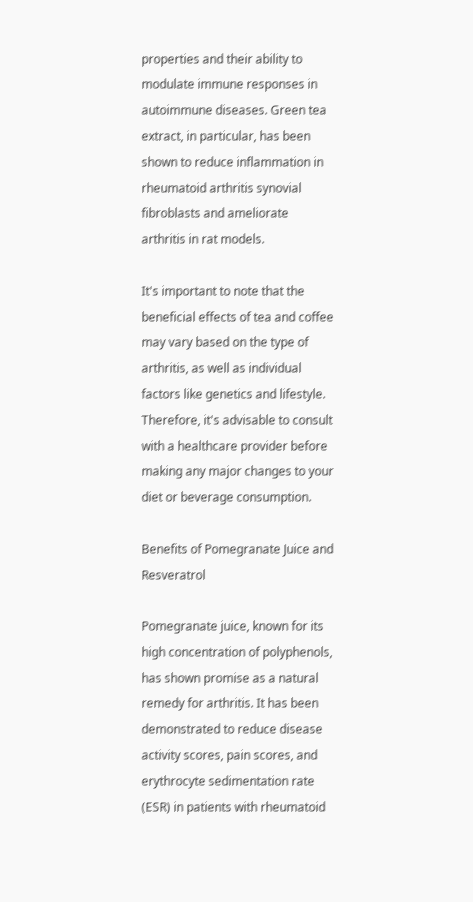properties and their ability to modulate immune responses in autoimmune diseases. Green tea extract, in particular, has been shown to reduce inflammation in rheumatoid arthritis synovial fibroblasts and ameliorate arthritis in rat models.

It's important to note that the beneficial effects of tea and coffee may vary based on the type of arthritis, as well as individual factors like genetics and lifestyle. Therefore, it's advisable to consult with a healthcare provider before making any major changes to your diet or beverage consumption.

Benefits of Pomegranate Juice and Resveratrol

Pomegranate juice, known for its high concentration of polyphenols, has shown promise as a natural remedy for arthritis. It has been demonstrated to reduce disease activity scores, pain scores, and erythrocyte sedimentation rate (ESR) in patients with rheumatoid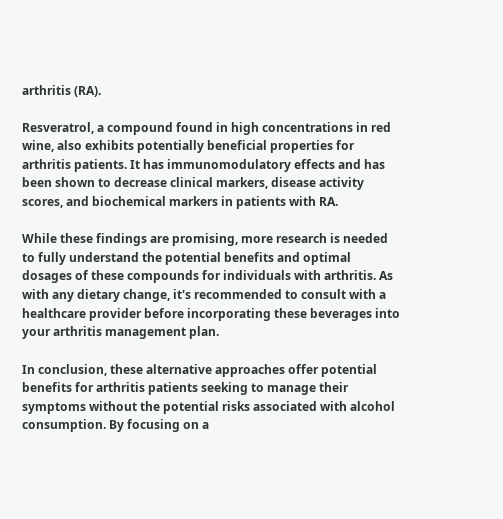arthritis (RA).

Resveratrol, a compound found in high concentrations in red wine, also exhibits potentially beneficial properties for arthritis patients. It has immunomodulatory effects and has been shown to decrease clinical markers, disease activity scores, and biochemical markers in patients with RA.

While these findings are promising, more research is needed to fully understand the potential benefits and optimal dosages of these compounds for individuals with arthritis. As with any dietary change, it's recommended to consult with a healthcare provider before incorporating these beverages into your arthritis management plan.

In conclusion, these alternative approaches offer potential benefits for arthritis patients seeking to manage their symptoms without the potential risks associated with alcohol consumption. By focusing on a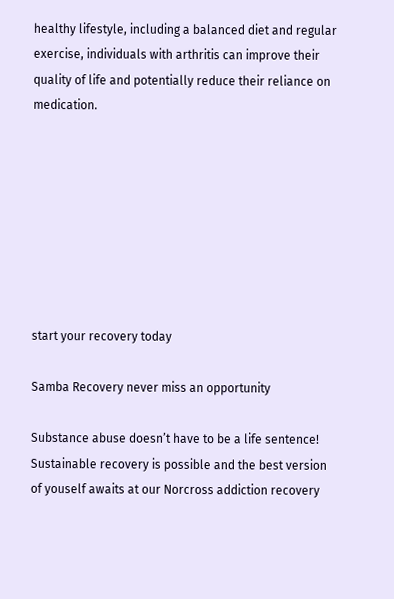healthy lifestyle, including a balanced diet and regular exercise, individuals with arthritis can improve their quality of life and potentially reduce their reliance on medication.








start your recovery today

Samba Recovery never miss an opportunity

Substance abuse doesn’t have to be a life sentence! Sustainable recovery is possible and the best version of youself awaits at our Norcross addiction recovery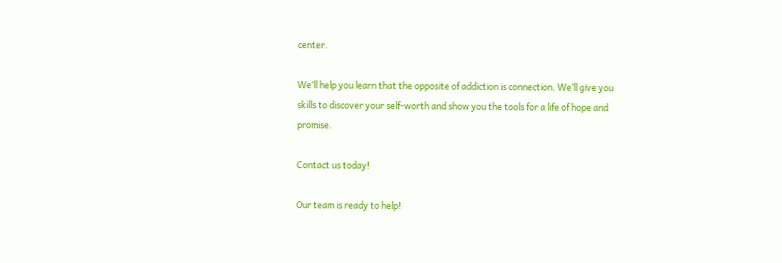center.

We’ll help you learn that the opposite of addiction is connection. We’ll give you skills to discover your self-worth and show you the tools for a life of hope and promise.

Contact us today!

Our team is ready to help!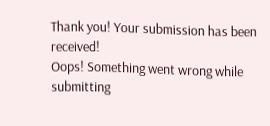Thank you! Your submission has been received!
Oops! Something went wrong while submitting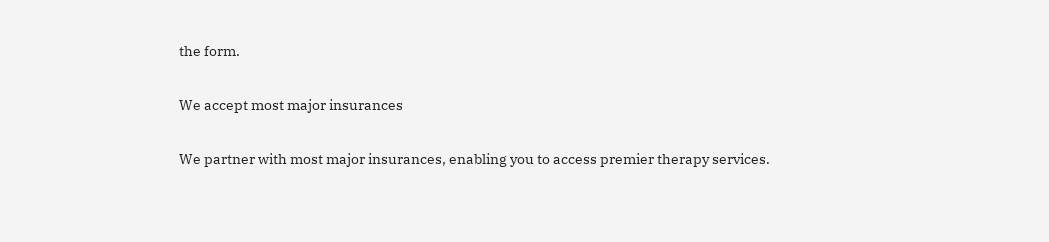the form.

We accept most major insurances

We partner with most major insurances, enabling you to access premier therapy services.